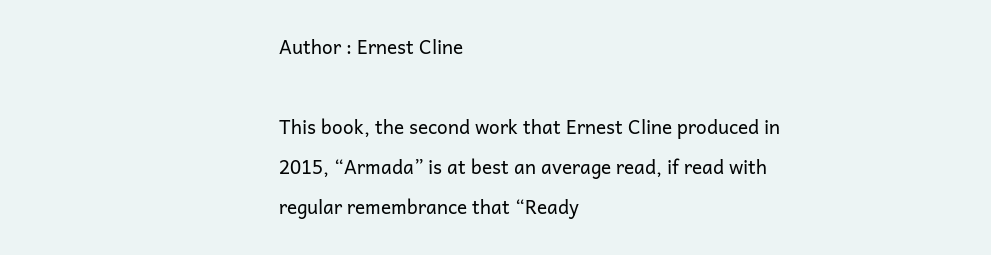Author : Ernest Cline

This book, the second work that Ernest Cline produced in 2015, “Armada” is at best an average read, if read with regular remembrance that “Ready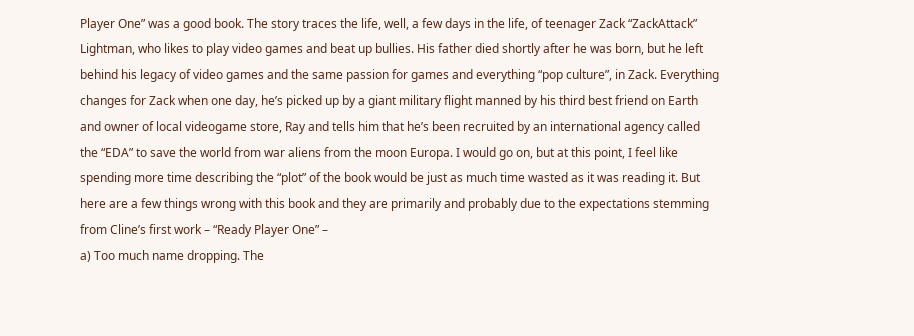Player One” was a good book. The story traces the life, well, a few days in the life, of teenager Zack “ZackAttack” Lightman, who likes to play video games and beat up bullies. His father died shortly after he was born, but he left behind his legacy of video games and the same passion for games and everything “pop culture”, in Zack. Everything changes for Zack when one day, he’s picked up by a giant military flight manned by his third best friend on Earth and owner of local videogame store, Ray and tells him that he’s been recruited by an international agency called the “EDA” to save the world from war aliens from the moon Europa. I would go on, but at this point, I feel like spending more time describing the “plot” of the book would be just as much time wasted as it was reading it. But here are a few things wrong with this book and they are primarily and probably due to the expectations stemming from Cline’s first work – “Ready Player One” –
a) Too much name dropping. The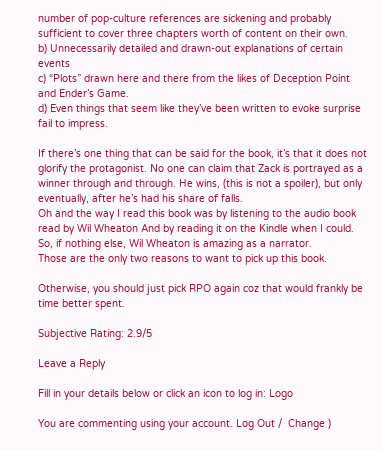number of pop-culture references are sickening and probably sufficient to cover three chapters worth of content on their own.
b) Unnecessarily detailed and drawn-out explanations of certain events
c) “Plots” drawn here and there from the likes of Deception Point and Ender’s Game.
d) Even things that seem like they’ve been written to evoke surprise fail to impress.

If there’s one thing that can be said for the book, it’s that it does not glorify the protagonist. No one can claim that Zack is portrayed as a winner through and through. He wins, (this is not a spoiler), but only eventually, after he’s had his share of falls.
Oh and the way I read this book was by listening to the audio book read by Wil Wheaton And by reading it on the Kindle when I could. So, if nothing else, Wil Wheaton is amazing as a narrator.
Those are the only two reasons to want to pick up this book.

Otherwise, you should just pick RPO again coz that would frankly be time better spent.

Subjective Rating: 2.9/5

Leave a Reply

Fill in your details below or click an icon to log in: Logo

You are commenting using your account. Log Out /  Change )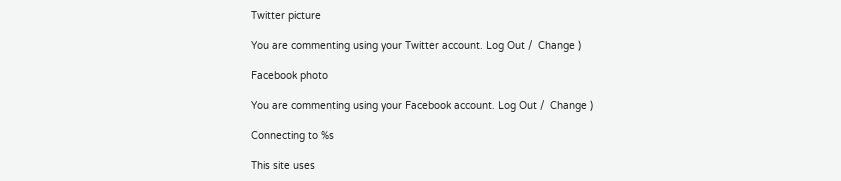Twitter picture

You are commenting using your Twitter account. Log Out /  Change )

Facebook photo

You are commenting using your Facebook account. Log Out /  Change )

Connecting to %s

This site uses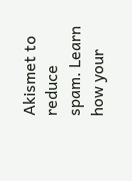Akismet to reduce spam. Learn how your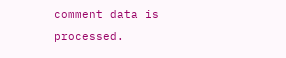comment data is processed.